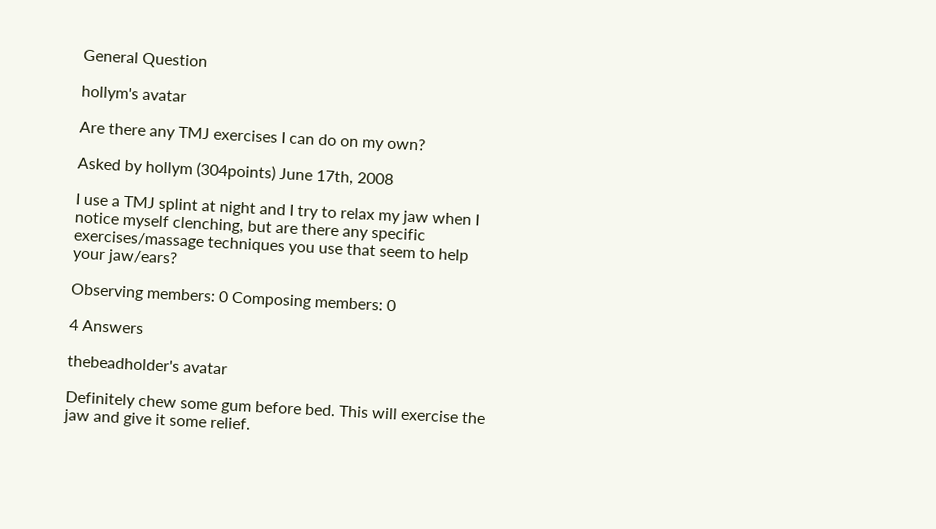General Question

hollym's avatar

Are there any TMJ exercises I can do on my own?

Asked by hollym (304points) June 17th, 2008

I use a TMJ splint at night and I try to relax my jaw when I notice myself clenching, but are there any specific exercises/massage techniques you use that seem to help your jaw/ears?

Observing members: 0 Composing members: 0

4 Answers

thebeadholder's avatar

Definitely chew some gum before bed. This will exercise the jaw and give it some relief.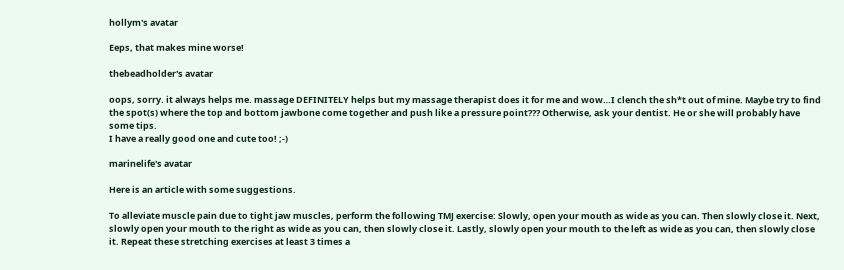hollym's avatar

Eeps, that makes mine worse!

thebeadholder's avatar

oops, sorry. it always helps me. massage DEFINITELY helps but my massage therapist does it for me and wow…I clench the sh*t out of mine. Maybe try to find the spot(s) where the top and bottom jawbone come together and push like a pressure point??? Otherwise, ask your dentist. He or she will probably have some tips.
I have a really good one and cute too! ;-)

marinelife's avatar

Here is an article with some suggestions.

To alleviate muscle pain due to tight jaw muscles, perform the following TMJ exercise: Slowly, open your mouth as wide as you can. Then slowly close it. Next, slowly open your mouth to the right as wide as you can, then slowly close it. Lastly, slowly open your mouth to the left as wide as you can, then slowly close it. Repeat these stretching exercises at least 3 times a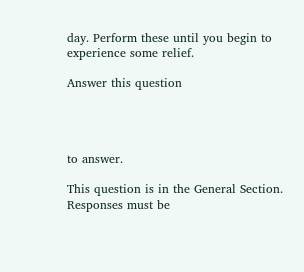day. Perform these until you begin to experience some relief.

Answer this question




to answer.

This question is in the General Section. Responses must be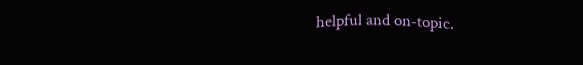helpful and on-topic.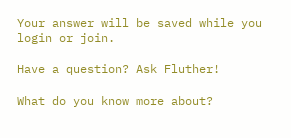Your answer will be saved while you login or join.

Have a question? Ask Fluther!

What do you know more about?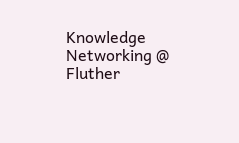Knowledge Networking @ Fluther